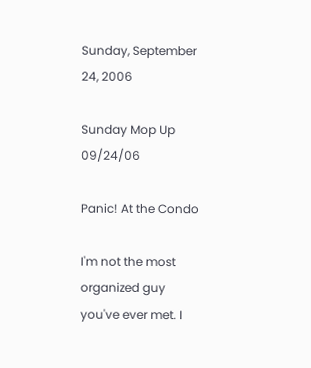Sunday, September 24, 2006

Sunday Mop Up 09/24/06

Panic! At the Condo

I'm not the most organized guy you've ever met. I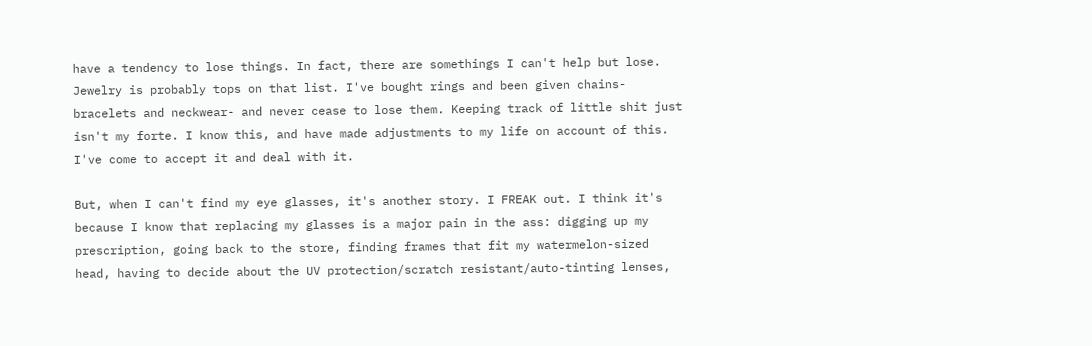have a tendency to lose things. In fact, there are somethings I can't help but lose. Jewelry is probably tops on that list. I've bought rings and been given chains- bracelets and neckwear- and never cease to lose them. Keeping track of little shit just isn't my forte. I know this, and have made adjustments to my life on account of this. I've come to accept it and deal with it.

But, when I can't find my eye glasses, it's another story. I FREAK out. I think it's because I know that replacing my glasses is a major pain in the ass: digging up my prescription, going back to the store, finding frames that fit my watermelon-sized head, having to decide about the UV protection/scratch resistant/auto-tinting lenses,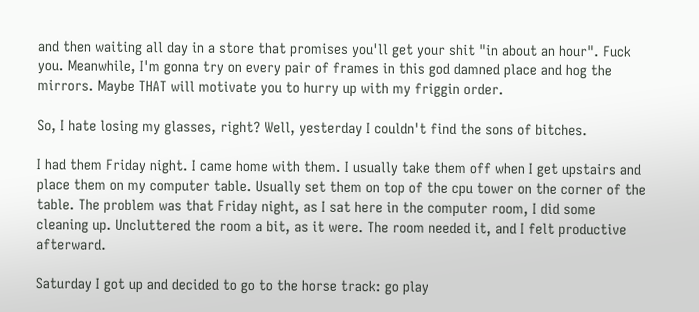and then waiting all day in a store that promises you'll get your shit "in about an hour". Fuck you. Meanwhile, I'm gonna try on every pair of frames in this god damned place and hog the mirrors. Maybe THAT will motivate you to hurry up with my friggin order.

So, I hate losing my glasses, right? Well, yesterday I couldn't find the sons of bitches.

I had them Friday night. I came home with them. I usually take them off when I get upstairs and place them on my computer table. Usually set them on top of the cpu tower on the corner of the table. The problem was that Friday night, as I sat here in the computer room, I did some cleaning up. Uncluttered the room a bit, as it were. The room needed it, and I felt productive afterward.

Saturday I got up and decided to go to the horse track: go play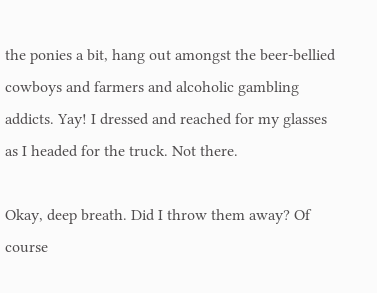the ponies a bit, hang out amongst the beer-bellied cowboys and farmers and alcoholic gambling addicts. Yay! I dressed and reached for my glasses as I headed for the truck. Not there.

Okay, deep breath. Did I throw them away? Of course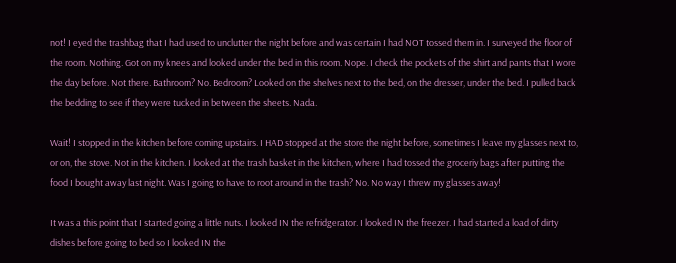not! I eyed the trashbag that I had used to unclutter the night before and was certain I had NOT tossed them in. I surveyed the floor of the room. Nothing. Got on my knees and looked under the bed in this room. Nope. I check the pockets of the shirt and pants that I wore the day before. Not there. Bathroom? No. Bedroom? Looked on the shelves next to the bed, on the dresser, under the bed. I pulled back the bedding to see if they were tucked in between the sheets. Nada.

Wait! I stopped in the kitchen before coming upstairs. I HAD stopped at the store the night before, sometimes I leave my glasses next to, or on, the stove. Not in the kitchen. I looked at the trash basket in the kitchen, where I had tossed the groceriy bags after putting the food I bought away last night. Was I going to have to root around in the trash? No. No way I threw my glasses away!

It was a this point that I started going a little nuts. I looked IN the refridgerator. I looked IN the freezer. I had started a load of dirty dishes before going to bed so I looked IN the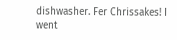dishwasher. Fer Chrissakes! I went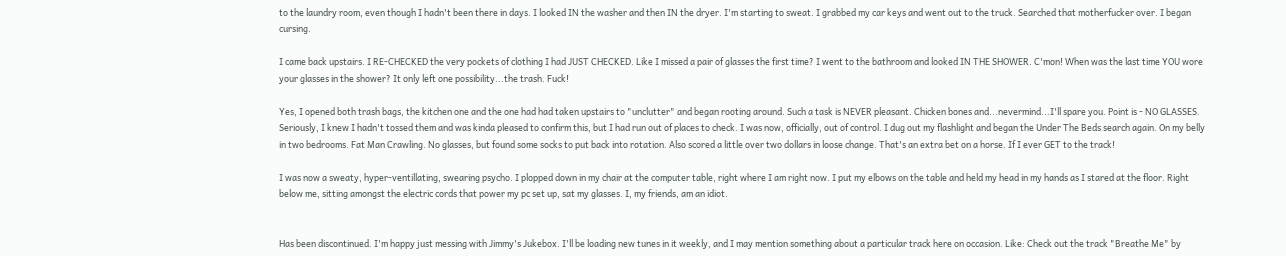to the laundry room, even though I hadn't been there in days. I looked IN the washer and then IN the dryer. I'm starting to sweat. I grabbed my car keys and went out to the truck. Searched that motherfucker over. I began cursing.

I came back upstairs. I RE-CHECKED the very pockets of clothing I had JUST CHECKED. Like I missed a pair of glasses the first time? I went to the bathroom and looked IN THE SHOWER. C'mon! When was the last time YOU wore your glasses in the shower? It only left one possibility...the trash. Fuck!

Yes, I opened both trash bags, the kitchen one and the one had had taken upstairs to "unclutter" and began rooting around. Such a task is NEVER pleasant. Chicken bones and...nevermind...I'll spare you. Point is - NO GLASSES. Seriously, I knew I hadn't tossed them and was kinda pleased to confirm this, but I had run out of places to check. I was now, officially, out of control. I dug out my flashlight and began the Under The Beds search again. On my belly in two bedrooms. Fat Man Crawling. No glasses, but found some socks to put back into rotation. Also scored a little over two dollars in loose change. That's an extra bet on a horse. If I ever GET to the track!

I was now a sweaty, hyper-ventillating, swearing psycho. I plopped down in my chair at the computer table, right where I am right now. I put my elbows on the table and held my head in my hands as I stared at the floor. Right below me, sitting amongst the electric cords that power my pc set up, sat my glasses. I, my friends, am an idiot.


Has been discontinued. I'm happy just messing with Jimmy's Jukebox. I'll be loading new tunes in it weekly, and I may mention something about a particular track here on occasion. Like: Check out the track "Breathe Me" by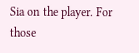Sia on the player. For those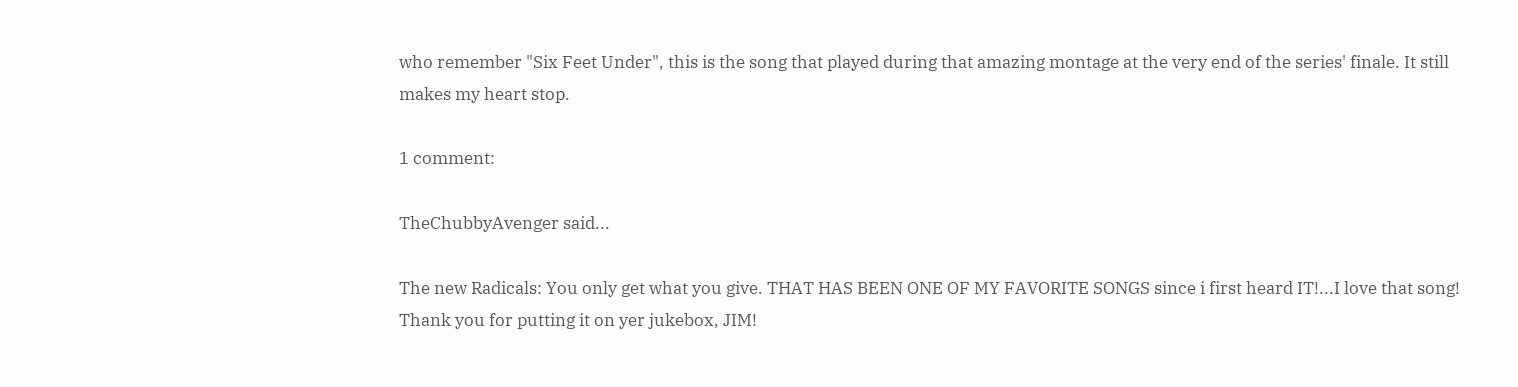who remember "Six Feet Under", this is the song that played during that amazing montage at the very end of the series' finale. It still makes my heart stop.

1 comment:

TheChubbyAvenger said...

The new Radicals: You only get what you give. THAT HAS BEEN ONE OF MY FAVORITE SONGS since i first heard IT!...I love that song! Thank you for putting it on yer jukebox, JIM!